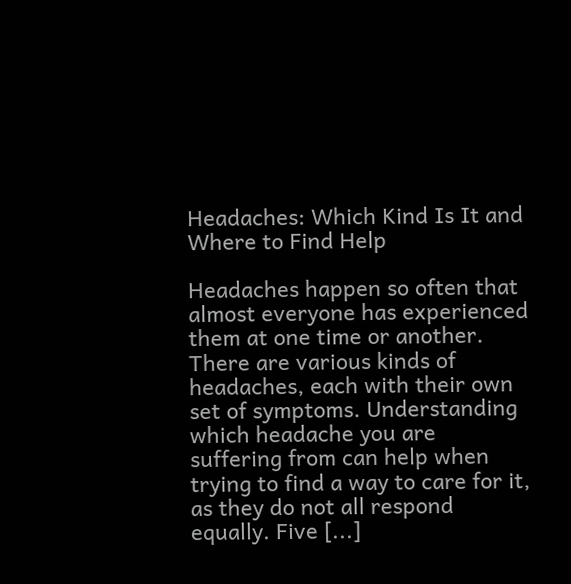Headaches: Which Kind Is It and Where to Find Help

Headaches happen so often that almost everyone has experienced them at one time or another. There are various kinds of headaches, each with their own set of symptoms. Understanding which headache you are suffering from can help when trying to find a way to care for it, as they do not all respond equally. Five [...]